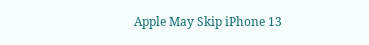Apple May Skip iPhone 13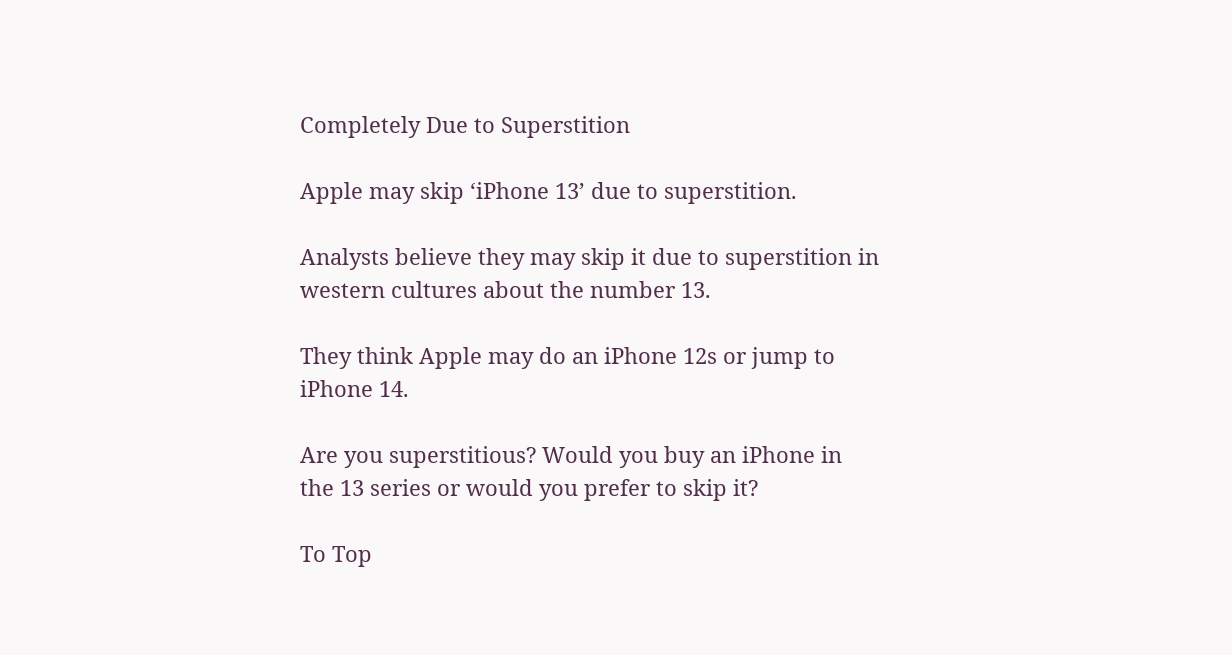Completely Due to Superstition

Apple may skip ‘iPhone 13’ due to superstition.

Analysts believe they may skip it due to superstition in western cultures about the number 13.

They think Apple may do an iPhone 12s or jump to iPhone 14.

Are you superstitious? Would you buy an iPhone in the 13 series or would you prefer to skip it?

To Top